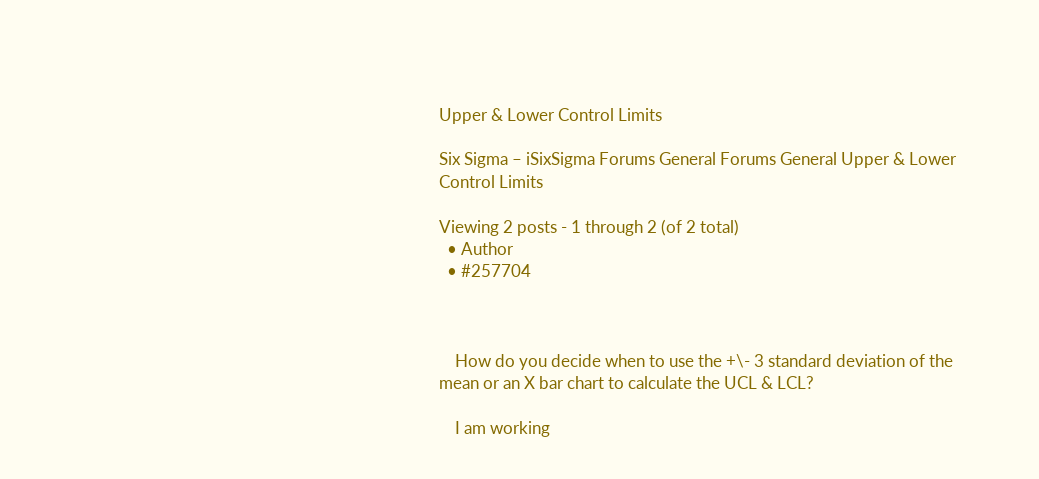Upper & Lower Control Limits

Six Sigma – iSixSigma Forums General Forums General Upper & Lower Control Limits

Viewing 2 posts - 1 through 2 (of 2 total)
  • Author
  • #257704



    How do you decide when to use the +\- 3 standard deviation of the mean or an X bar chart to calculate the UCL & LCL?

    I am working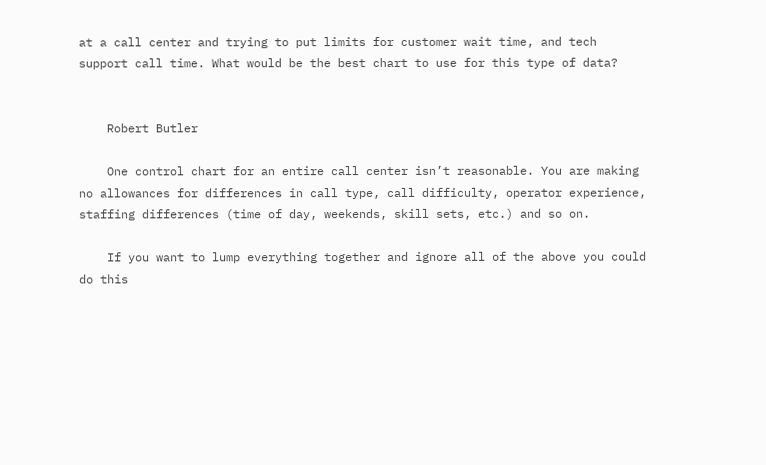at a call center and trying to put limits for customer wait time, and tech support call time. What would be the best chart to use for this type of data?


    Robert Butler

    One control chart for an entire call center isn’t reasonable. You are making no allowances for differences in call type, call difficulty, operator experience, staffing differences (time of day, weekends, skill sets, etc.) and so on.

    If you want to lump everything together and ignore all of the above you could do this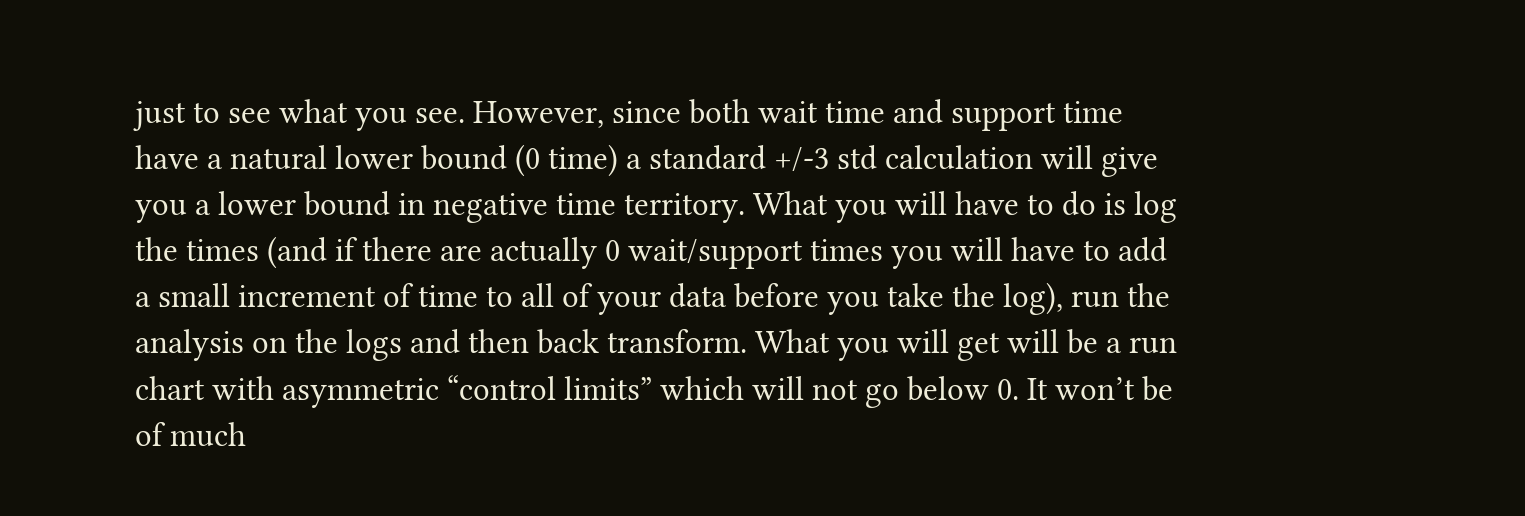just to see what you see. However, since both wait time and support time have a natural lower bound (0 time) a standard +/-3 std calculation will give you a lower bound in negative time territory. What you will have to do is log the times (and if there are actually 0 wait/support times you will have to add a small increment of time to all of your data before you take the log), run the analysis on the logs and then back transform. What you will get will be a run chart with asymmetric “control limits” which will not go below 0. It won’t be of much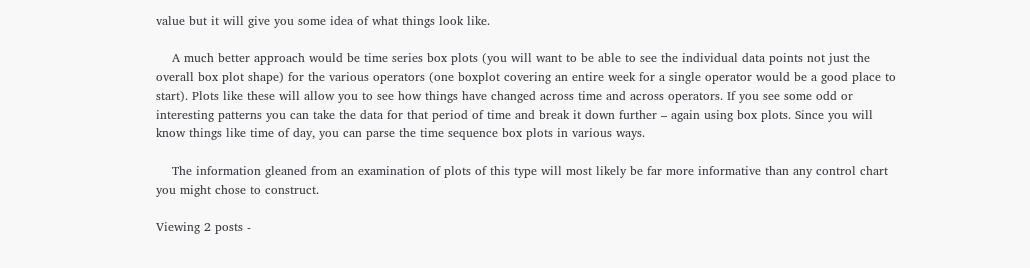value but it will give you some idea of what things look like.

    A much better approach would be time series box plots (you will want to be able to see the individual data points not just the overall box plot shape) for the various operators (one boxplot covering an entire week for a single operator would be a good place to start). Plots like these will allow you to see how things have changed across time and across operators. If you see some odd or interesting patterns you can take the data for that period of time and break it down further – again using box plots. Since you will know things like time of day, you can parse the time sequence box plots in various ways.

    The information gleaned from an examination of plots of this type will most likely be far more informative than any control chart you might chose to construct.

Viewing 2 posts -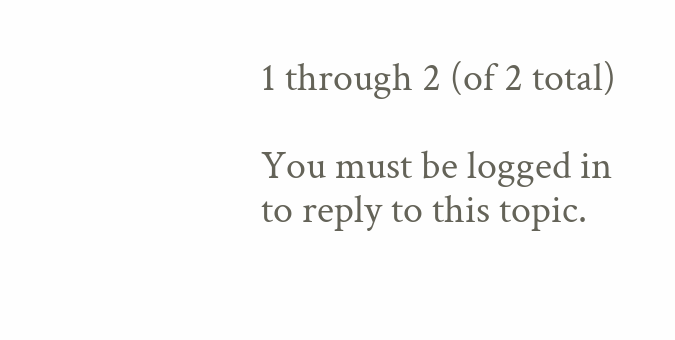1 through 2 (of 2 total)

You must be logged in to reply to this topic.